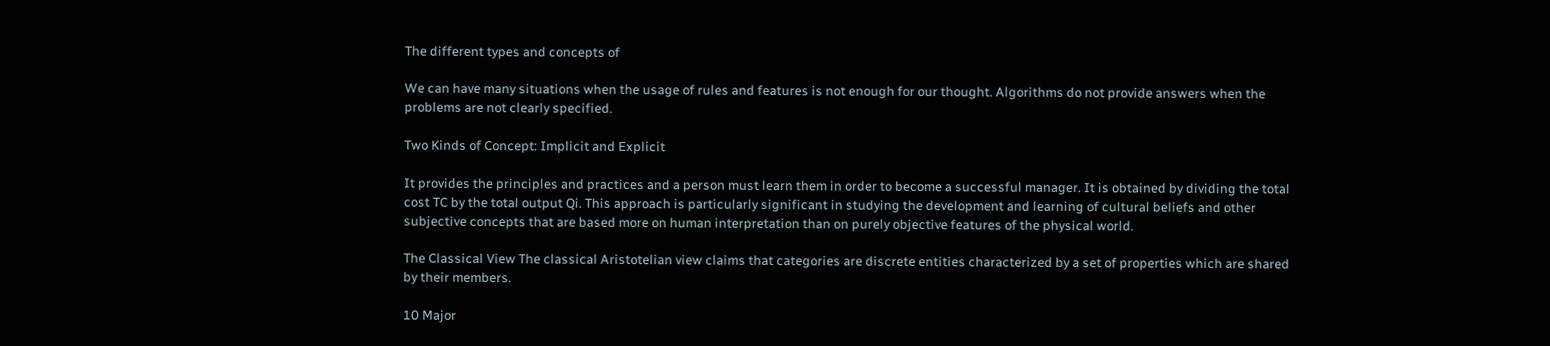The different types and concepts of

We can have many situations when the usage of rules and features is not enough for our thought. Algorithms do not provide answers when the problems are not clearly specified.

Two Kinds of Concept: Implicit and Explicit

It provides the principles and practices and a person must learn them in order to become a successful manager. It is obtained by dividing the total cost TC by the total output Qi. This approach is particularly significant in studying the development and learning of cultural beliefs and other subjective concepts that are based more on human interpretation than on purely objective features of the physical world.

The Classical View The classical Aristotelian view claims that categories are discrete entities characterized by a set of properties which are shared by their members.

10 Major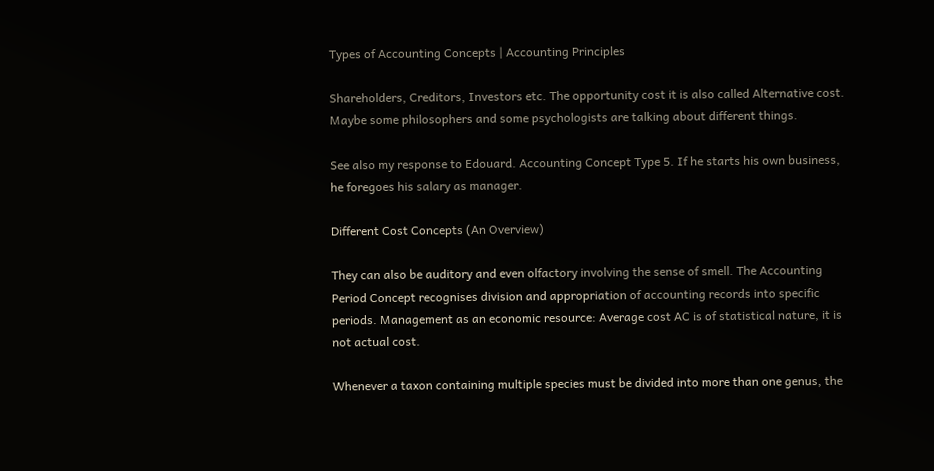Types of Accounting Concepts | Accounting Principles

Shareholders, Creditors, Investors etc. The opportunity cost it is also called Alternative cost. Maybe some philosophers and some psychologists are talking about different things.

See also my response to Edouard. Accounting Concept Type 5. If he starts his own business, he foregoes his salary as manager.

Different Cost Concepts (An Overview)

They can also be auditory and even olfactory involving the sense of smell. The Accounting Period Concept recognises division and appropriation of accounting records into specific periods. Management as an economic resource: Average cost AC is of statistical nature, it is not actual cost.

Whenever a taxon containing multiple species must be divided into more than one genus, the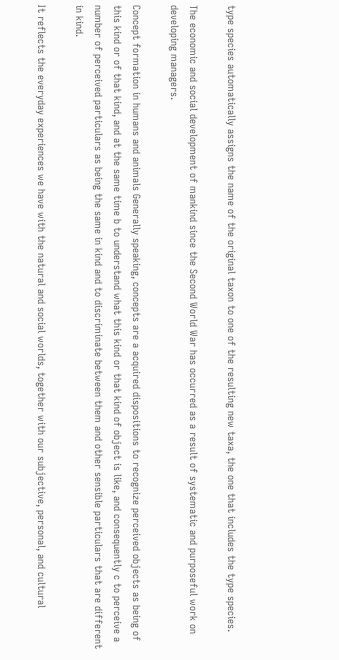type species automatically assigns the name of the original taxon to one of the resulting new taxa, the one that includes the type species.

The economic and social development of mankind since the Second World War has occurred as a result of systematic and purposeful work on developing managers.

Concept formation in humans and animals Generally speaking, concepts are a acquired dispositions to recognize perceived objects as being of this kind or of that kind, and at the same time b to understand what this kind or that kind of object is like, and consequently c to perceive a number of perceived particulars as being the same in kind and to discriminate between them and other sensible particulars that are different in kind.

It reflects the everyday experiences we have with the natural and social worlds, together with our subjective, personal, and cultural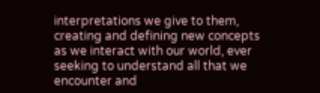interpretations we give to them, creating and defining new concepts as we interact with our world, ever seeking to understand all that we encounter and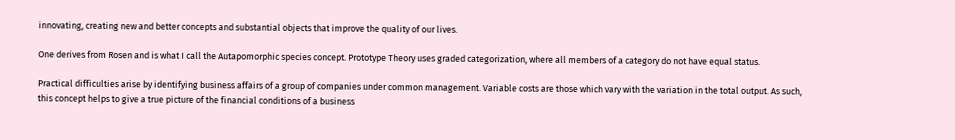innovating, creating new and better concepts and substantial objects that improve the quality of our lives.

One derives from Rosen and is what I call the Autapomorphic species concept. Prototype Theory uses graded categorization, where all members of a category do not have equal status.

Practical difficulties arise by identifying business affairs of a group of companies under common management. Variable costs are those which vary with the variation in the total output. As such, this concept helps to give a true picture of the financial conditions of a business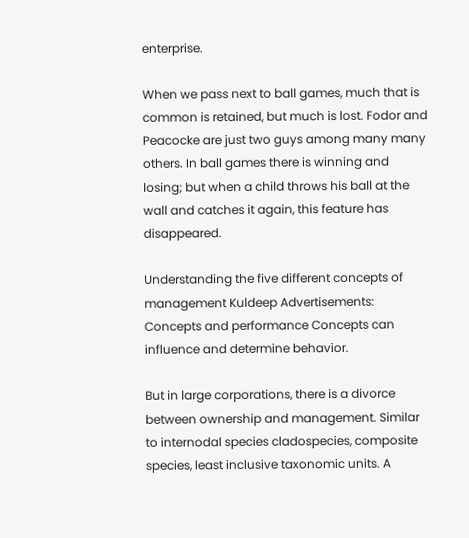enterprise.

When we pass next to ball games, much that is common is retained, but much is lost. Fodor and Peacocke are just two guys among many many others. In ball games there is winning and losing; but when a child throws his ball at the wall and catches it again, this feature has disappeared.

Understanding the five different concepts of management Kuldeep Advertisements: Concepts and performance Concepts can influence and determine behavior.

But in large corporations, there is a divorce between ownership and management. Similar to internodal species cladospecies, composite species, least inclusive taxonomic units. A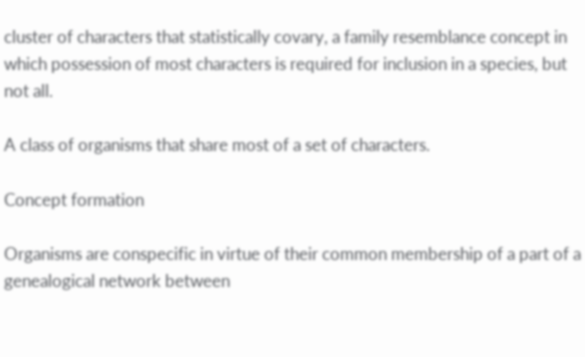cluster of characters that statistically covary, a family resemblance concept in which possession of most characters is required for inclusion in a species, but not all.

A class of organisms that share most of a set of characters.

Concept formation

Organisms are conspecific in virtue of their common membership of a part of a genealogical network between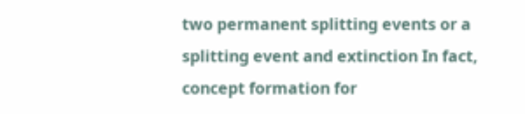two permanent splitting events or a splitting event and extinction In fact, concept formation for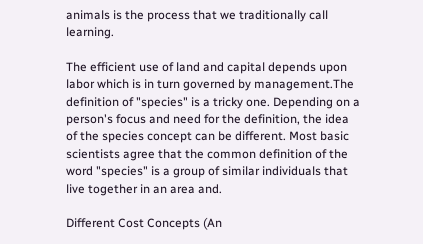animals is the process that we traditionally call learning.

The efficient use of land and capital depends upon labor which is in turn governed by management.The definition of "species" is a tricky one. Depending on a person's focus and need for the definition, the idea of the species concept can be different. Most basic scientists agree that the common definition of the word "species" is a group of similar individuals that live together in an area and.

Different Cost Concepts (An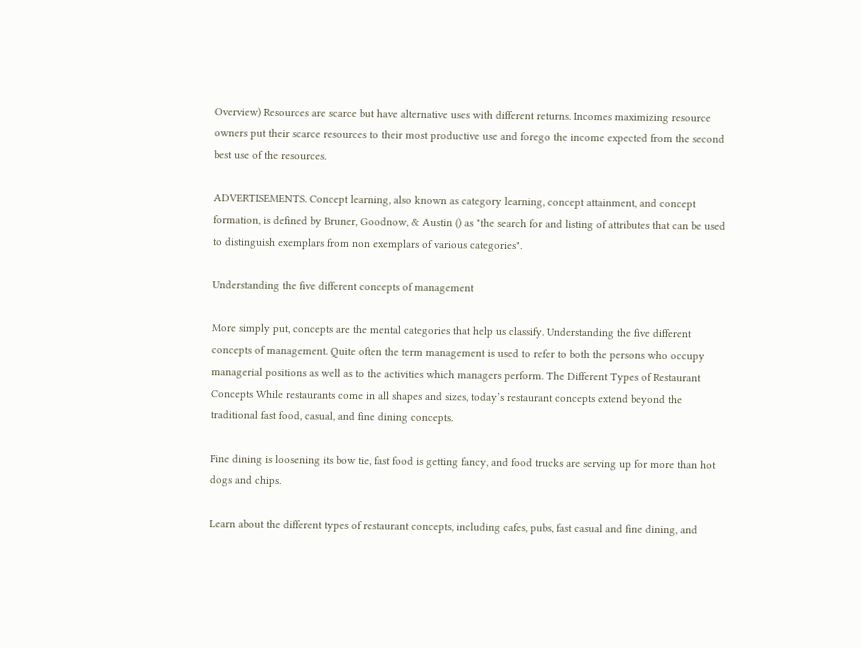Overview) Resources are scarce but have alternative uses with different returns. Incomes maximizing resource owners put their scarce resources to their most productive use and forego the income expected from the second best use of the resources.

ADVERTISEMENTS. Concept learning, also known as category learning, concept attainment, and concept formation, is defined by Bruner, Goodnow, & Austin () as "the search for and listing of attributes that can be used to distinguish exemplars from non exemplars of various categories".

Understanding the five different concepts of management

More simply put, concepts are the mental categories that help us classify. Understanding the five different concepts of management. Quite often the term management is used to refer to both the persons who occupy managerial positions as well as to the activities which managers perform. The Different Types of Restaurant Concepts While restaurants come in all shapes and sizes, today’s restaurant concepts extend beyond the traditional fast food, casual, and fine dining concepts.

Fine dining is loosening its bow tie, fast food is getting fancy, and food trucks are serving up for more than hot dogs and chips.

Learn about the different types of restaurant concepts, including cafes, pubs, fast casual and fine dining, and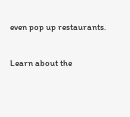even pop up restaurants.

Learn about the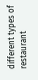different types of restaurant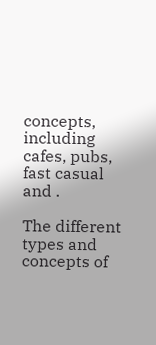concepts, including cafes, pubs, fast casual and .

The different types and concepts of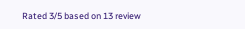Rated 3/5 based on 13 review